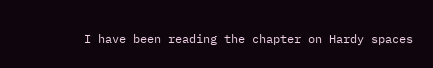I have been reading the chapter on Hardy spaces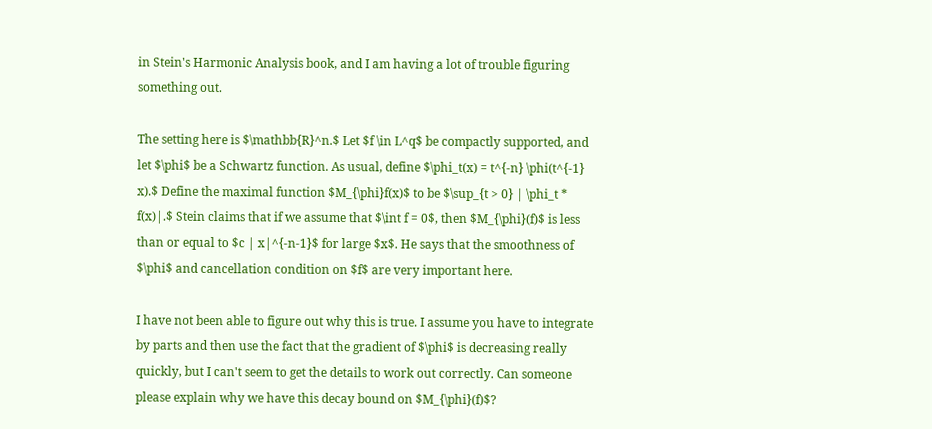in Stein's Harmonic Analysis book, and I am having a lot of trouble figuring something out.

The setting here is $\mathbb{R}^n.$ Let $f \in L^q$ be compactly supported, and let $\phi$ be a Schwartz function. As usual, define $\phi_t(x) = t^{-n} \phi(t^{-1} x).$ Define the maximal function $M_{\phi}f(x)$ to be $\sup_{t > 0} | \phi_t * f(x)|.$ Stein claims that if we assume that $\int f = 0$, then $M_{\phi}(f)$ is less than or equal to $c | x|^{-n-1}$ for large $x$. He says that the smoothness of $\phi$ and cancellation condition on $f$ are very important here.

I have not been able to figure out why this is true. I assume you have to integrate by parts and then use the fact that the gradient of $\phi$ is decreasing really quickly, but I can't seem to get the details to work out correctly. Can someone please explain why we have this decay bound on $M_{\phi}(f)$?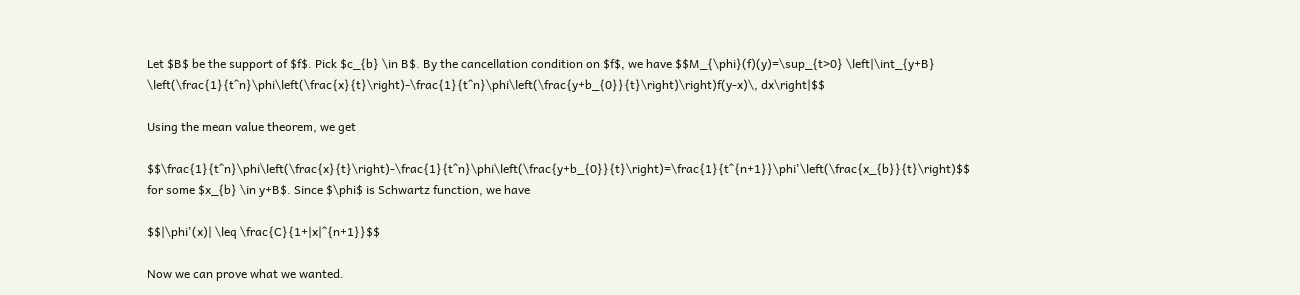Let $B$ be the support of $f$. Pick $c_{b} \in B$. By the cancellation condition on $f$, we have $$M_{\phi}(f)(y)=\sup_{t>0} \left|\int_{y+B} \left(\frac{1}{t^n}\phi\left(\frac{x}{t}\right)-\frac{1}{t^n}\phi\left(\frac{y+b_{0}}{t}\right)\right)f(y-x)\, dx\right|$$

Using the mean value theorem, we get

$$\frac{1}{t^n}\phi\left(\frac{x}{t}\right)-\frac{1}{t^n}\phi\left(\frac{y+b_{0}}{t}\right)=\frac{1}{t^{n+1}}\phi'\left(\frac{x_{b}}{t}\right)$$ for some $x_{b} \in y+B$. Since $\phi$ is Schwartz function, we have

$$|\phi'(x)| \leq \frac{C}{1+|x|^{n+1}}$$

Now we can prove what we wanted.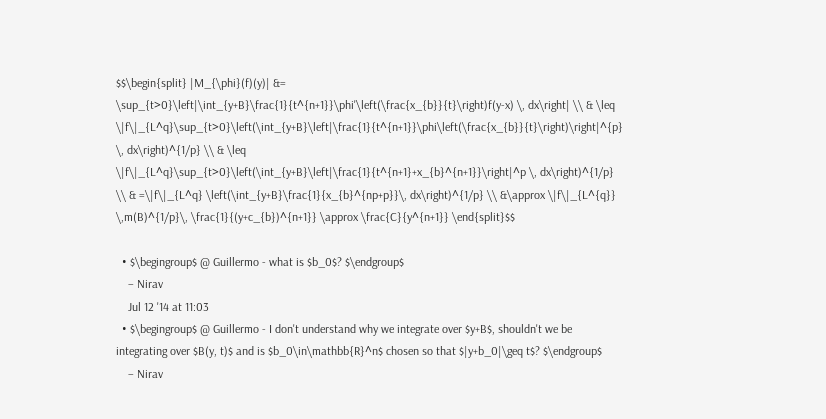$$\begin{split} |M_{\phi}(f)(y)| &= \sup_{t>0}\left|\int_{y+B}\frac{1}{t^{n+1}}\phi'\left(\frac{x_{b}}{t}\right)f(y-x) \, dx\right| \\ & \leq \|f\|_{L^q}\sup_{t>0}\left(\int_{y+B}\left|\frac{1}{t^{n+1}}\phi\left(\frac{x_{b}}{t}\right)\right|^{p} \, dx\right)^{1/p} \\ & \leq \|f\|_{L^q}\sup_{t>0}\left(\int_{y+B}\left|\frac{1}{t^{n+1}+x_{b}^{n+1}}\right|^p \, dx\right)^{1/p} \\ & =\|f\|_{L^q} \left(\int_{y+B}\frac{1}{x_{b}^{np+p}}\, dx\right)^{1/p} \\ &\approx \|f\|_{L^{q}} \,m(B)^{1/p}\, \frac{1}{(y+c_{b})^{n+1}} \approx \frac{C}{y^{n+1}} \end{split}$$

  • $\begingroup$ @ Guillermo - what is $b_0$? $\endgroup$
    – Nirav
    Jul 12 '14 at 11:03
  • $\begingroup$ @ Guillermo - I don't understand why we integrate over $y+B$, shouldn't we be integrating over $B(y, t)$ and is $b_0\in\mathbb{R}^n$ chosen so that $|y+b_0|\geq t$? $\endgroup$
    – Nirav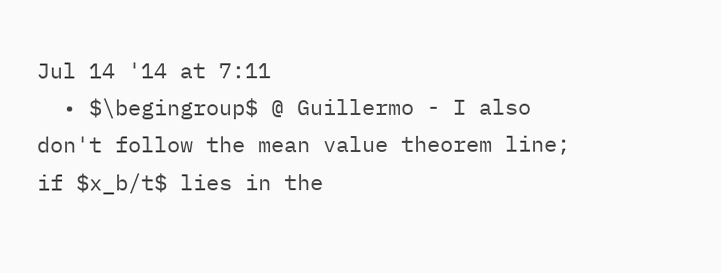Jul 14 '14 at 7:11
  • $\begingroup$ @ Guillermo - I also don't follow the mean value theorem line; if $x_b/t$ lies in the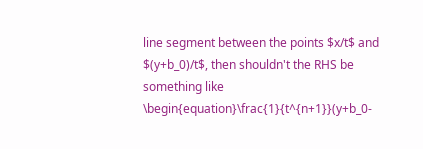line segment between the points $x/t$ and $(y+b_0)/t$, then shouldn't the RHS be something like \begin{equation}\frac{1}{t^{n+1}}(y+b_0-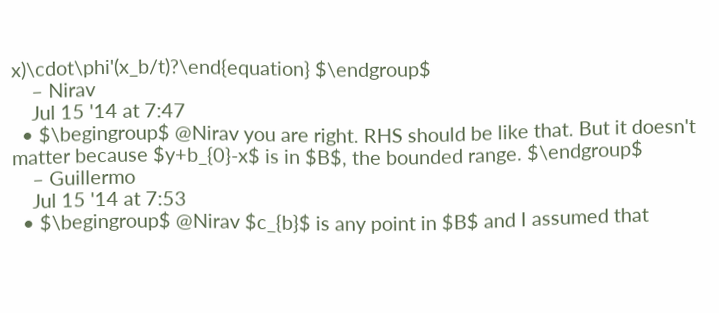x)\cdot\phi'(x_b/t)?\end{equation} $\endgroup$
    – Nirav
    Jul 15 '14 at 7:47
  • $\begingroup$ @Nirav you are right. RHS should be like that. But it doesn't matter because $y+b_{0}-x$ is in $B$, the bounded range. $\endgroup$
    – Guillermo
    Jul 15 '14 at 7:53
  • $\begingroup$ @Nirav $c_{b}$ is any point in $B$ and I assumed that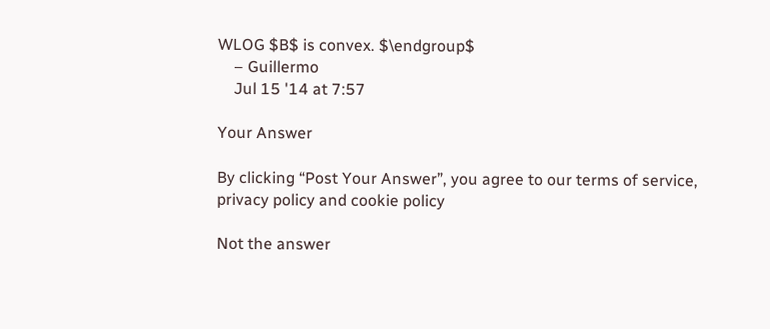WLOG $B$ is convex. $\endgroup$
    – Guillermo
    Jul 15 '14 at 7:57

Your Answer

By clicking “Post Your Answer”, you agree to our terms of service, privacy policy and cookie policy

Not the answer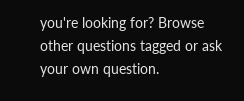you're looking for? Browse other questions tagged or ask your own question.